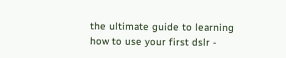the ultimate guide to learning how to use your first dslr -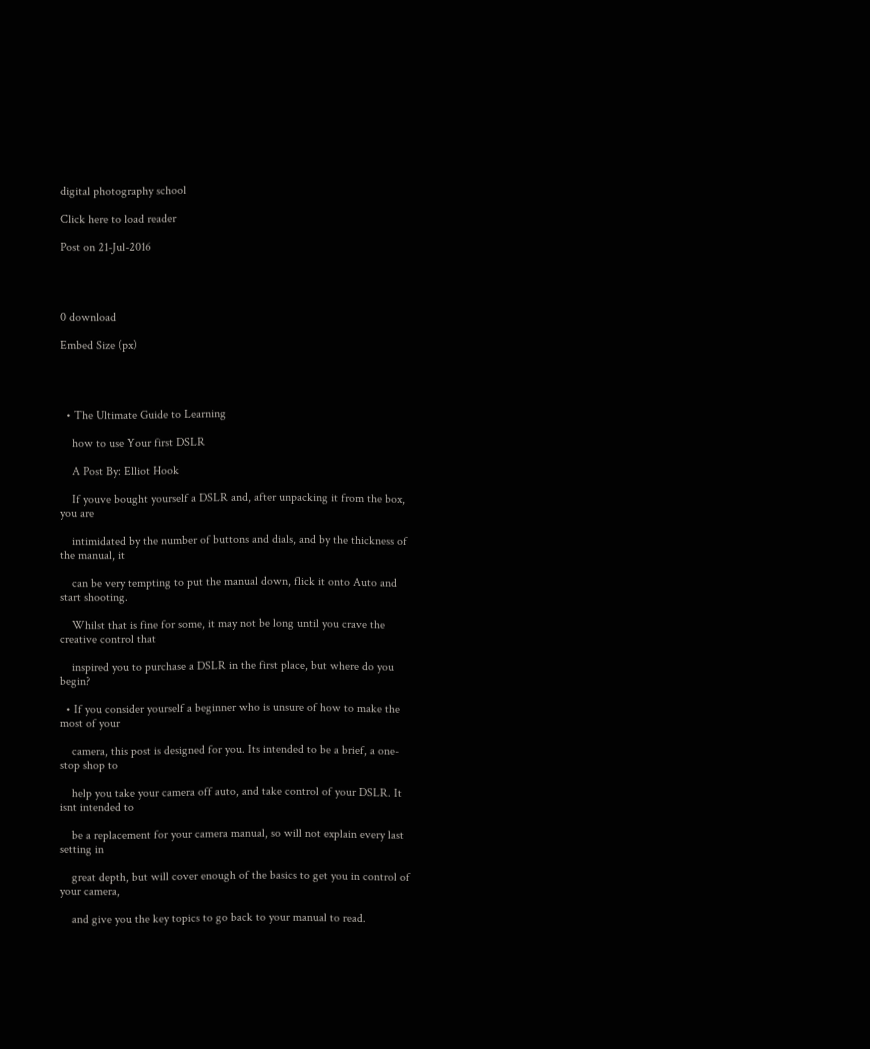digital photography school

Click here to load reader

Post on 21-Jul-2016




0 download

Embed Size (px)




  • The Ultimate Guide to Learning

    how to use Your first DSLR

    A Post By: Elliot Hook

    If youve bought yourself a DSLR and, after unpacking it from the box, you are

    intimidated by the number of buttons and dials, and by the thickness of the manual, it

    can be very tempting to put the manual down, flick it onto Auto and start shooting.

    Whilst that is fine for some, it may not be long until you crave the creative control that

    inspired you to purchase a DSLR in the first place, but where do you begin?

  • If you consider yourself a beginner who is unsure of how to make the most of your

    camera, this post is designed for you. Its intended to be a brief, a one-stop shop to

    help you take your camera off auto, and take control of your DSLR. It isnt intended to

    be a replacement for your camera manual, so will not explain every last setting in

    great depth, but will cover enough of the basics to get you in control of your camera,

    and give you the key topics to go back to your manual to read.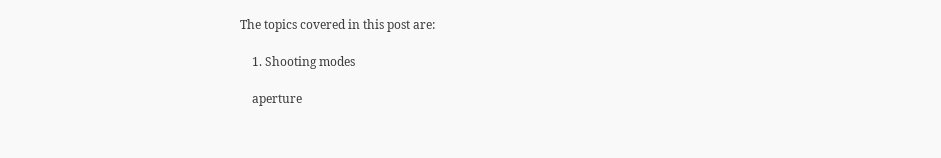The topics covered in this post are:

    1. Shooting modes

    aperture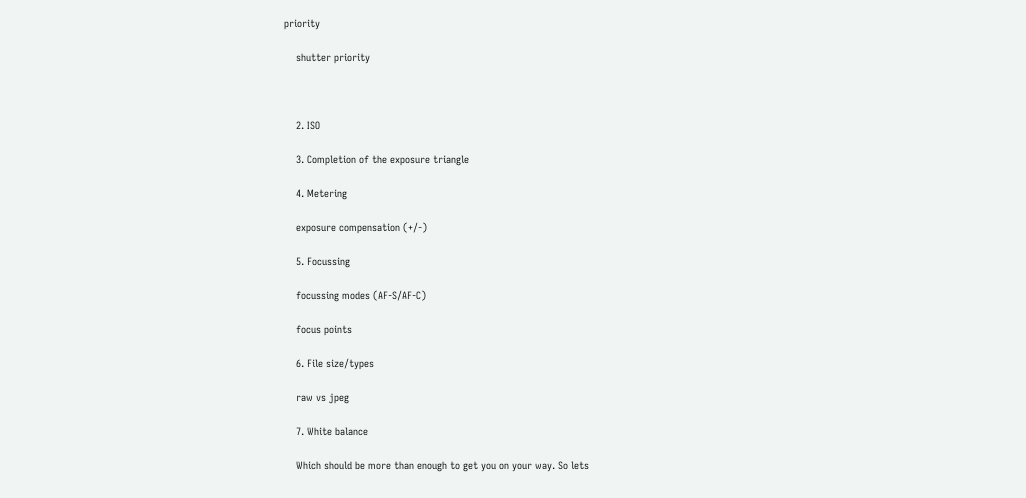priority

    shutter priority



    2. ISO

    3. Completion of the exposure triangle

    4. Metering

    exposure compensation (+/-)

    5. Focussing

    focussing modes (AF-S/AF-C)

    focus points

    6. File size/types

    raw vs jpeg

    7. White balance

    Which should be more than enough to get you on your way. So lets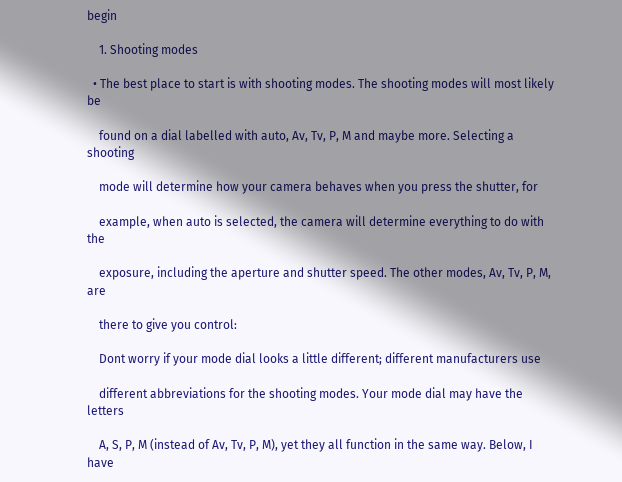begin

    1. Shooting modes

  • The best place to start is with shooting modes. The shooting modes will most likely be

    found on a dial labelled with auto, Av, Tv, P, M and maybe more. Selecting a shooting

    mode will determine how your camera behaves when you press the shutter, for

    example, when auto is selected, the camera will determine everything to do with the

    exposure, including the aperture and shutter speed. The other modes, Av, Tv, P, M, are

    there to give you control:

    Dont worry if your mode dial looks a little different; different manufacturers use

    different abbreviations for the shooting modes. Your mode dial may have the letters

    A, S, P, M (instead of Av, Tv, P, M), yet they all function in the same way. Below, I have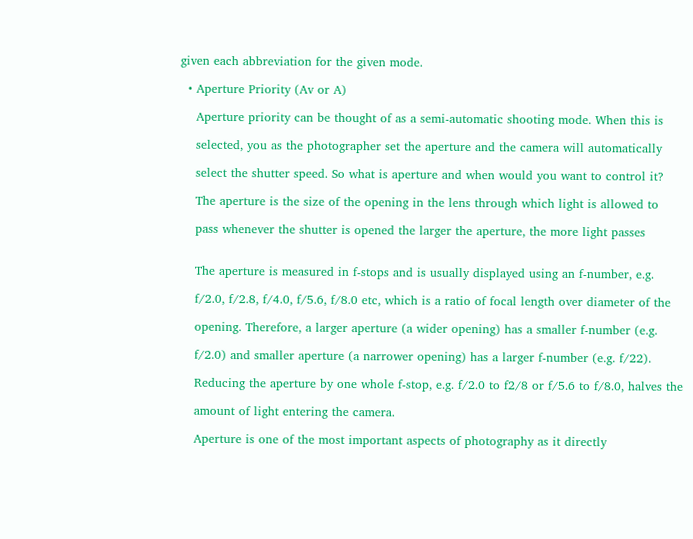given each abbreviation for the given mode.

  • Aperture Priority (Av or A)

    Aperture priority can be thought of as a semi-automatic shooting mode. When this is

    selected, you as the photographer set the aperture and the camera will automatically

    select the shutter speed. So what is aperture and when would you want to control it?

    The aperture is the size of the opening in the lens through which light is allowed to

    pass whenever the shutter is opened the larger the aperture, the more light passes


    The aperture is measured in f-stops and is usually displayed using an f-number, e.g.

    f/2.0, f/2.8, f/4.0, f/5.6, f/8.0 etc, which is a ratio of focal length over diameter of the

    opening. Therefore, a larger aperture (a wider opening) has a smaller f-number (e.g.

    f/2.0) and smaller aperture (a narrower opening) has a larger f-number (e.g. f/22).

    Reducing the aperture by one whole f-stop, e.g. f/2.0 to f2/8 or f/5.6 to f/8.0, halves the

    amount of light entering the camera.

    Aperture is one of the most important aspects of photography as it directly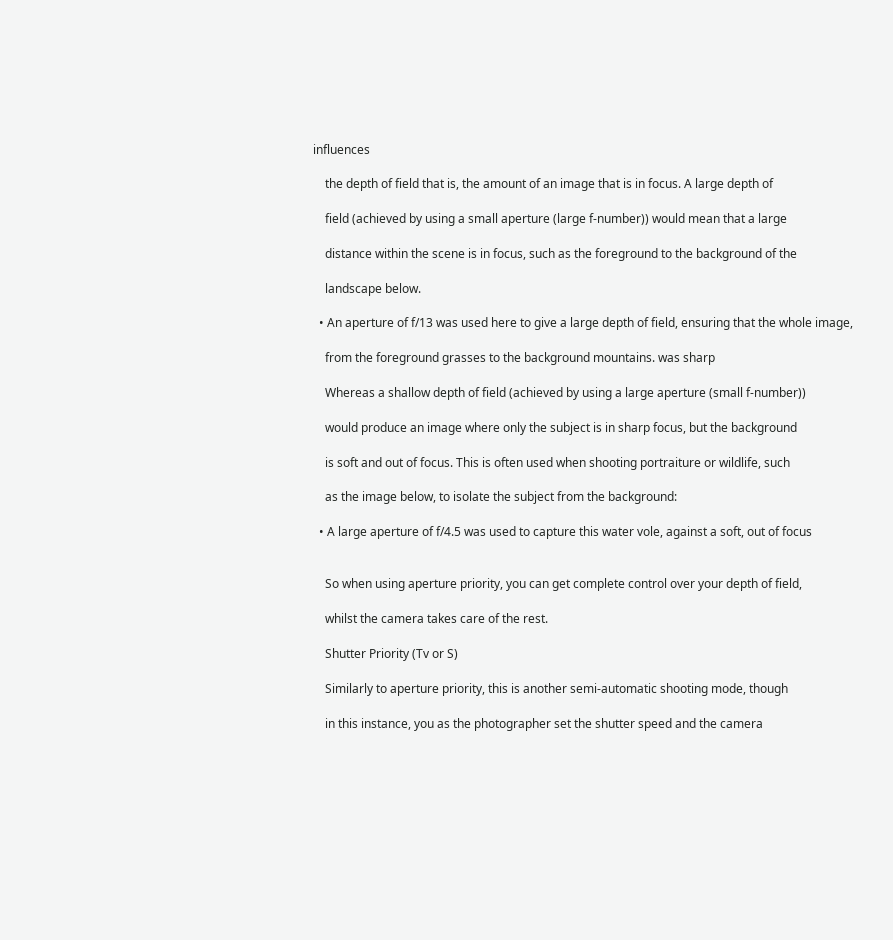influences

    the depth of field that is, the amount of an image that is in focus. A large depth of

    field (achieved by using a small aperture (large f-number)) would mean that a large

    distance within the scene is in focus, such as the foreground to the background of the

    landscape below.

  • An aperture of f/13 was used here to give a large depth of field, ensuring that the whole image,

    from the foreground grasses to the background mountains. was sharp

    Whereas a shallow depth of field (achieved by using a large aperture (small f-number))

    would produce an image where only the subject is in sharp focus, but the background

    is soft and out of focus. This is often used when shooting portraiture or wildlife, such

    as the image below, to isolate the subject from the background:

  • A large aperture of f/4.5 was used to capture this water vole, against a soft, out of focus


    So when using aperture priority, you can get complete control over your depth of field,

    whilst the camera takes care of the rest.

    Shutter Priority (Tv or S)

    Similarly to aperture priority, this is another semi-automatic shooting mode, though

    in this instance, you as the photographer set the shutter speed and the camera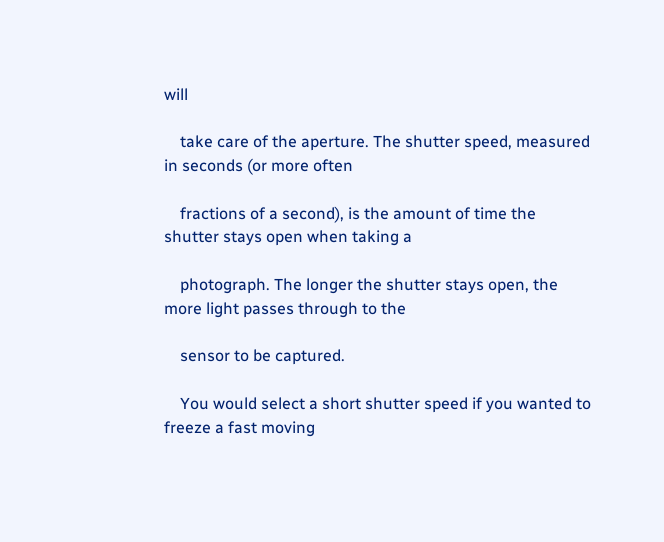will

    take care of the aperture. The shutter speed, measured in seconds (or more often

    fractions of a second), is the amount of time the shutter stays open when taking a

    photograph. The longer the shutter stays open, the more light passes through to the

    sensor to be captured.

    You would select a short shutter speed if you wanted to freeze a fast moving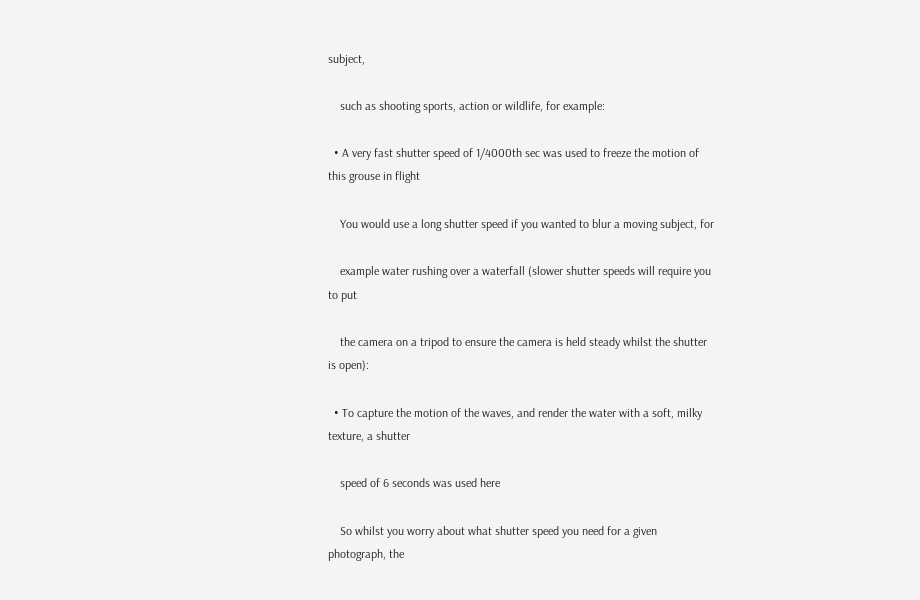subject,

    such as shooting sports, action or wildlife, for example:

  • A very fast shutter speed of 1/4000th sec was used to freeze the motion of this grouse in flight

    You would use a long shutter speed if you wanted to blur a moving subject, for

    example water rushing over a waterfall (slower shutter speeds will require you to put

    the camera on a tripod to ensure the camera is held steady whilst the shutter is open):

  • To capture the motion of the waves, and render the water with a soft, milky texture, a shutter

    speed of 6 seconds was used here

    So whilst you worry about what shutter speed you need for a given photograph, the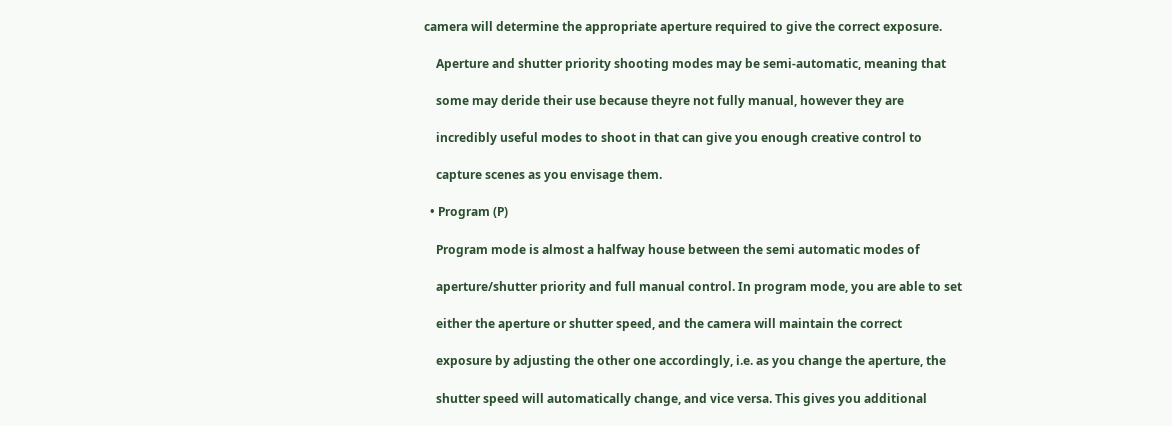camera will determine the appropriate aperture required to give the correct exposure.

    Aperture and shutter priority shooting modes may be semi-automatic, meaning that

    some may deride their use because theyre not fully manual, however they are

    incredibly useful modes to shoot in that can give you enough creative control to

    capture scenes as you envisage them.

  • Program (P)

    Program mode is almost a halfway house between the semi automatic modes of

    aperture/shutter priority and full manual control. In program mode, you are able to set

    either the aperture or shutter speed, and the camera will maintain the correct

    exposure by adjusting the other one accordingly, i.e. as you change the aperture, the

    shutter speed will automatically change, and vice versa. This gives you additional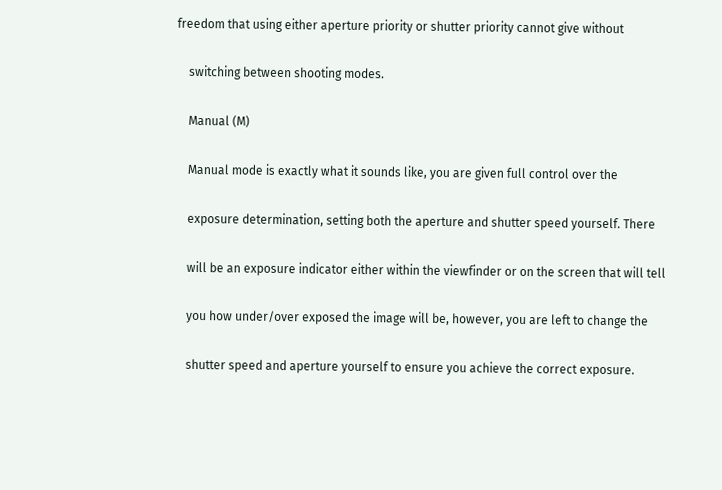freedom that using either aperture priority or shutter priority cannot give without

    switching between shooting modes.

    Manual (M)

    Manual mode is exactly what it sounds like, you are given full control over the

    exposure determination, setting both the aperture and shutter speed yourself. There

    will be an exposure indicator either within the viewfinder or on the screen that will tell

    you how under/over exposed the image will be, however, you are left to change the

    shutter speed and aperture yourself to ensure you achieve the correct exposure.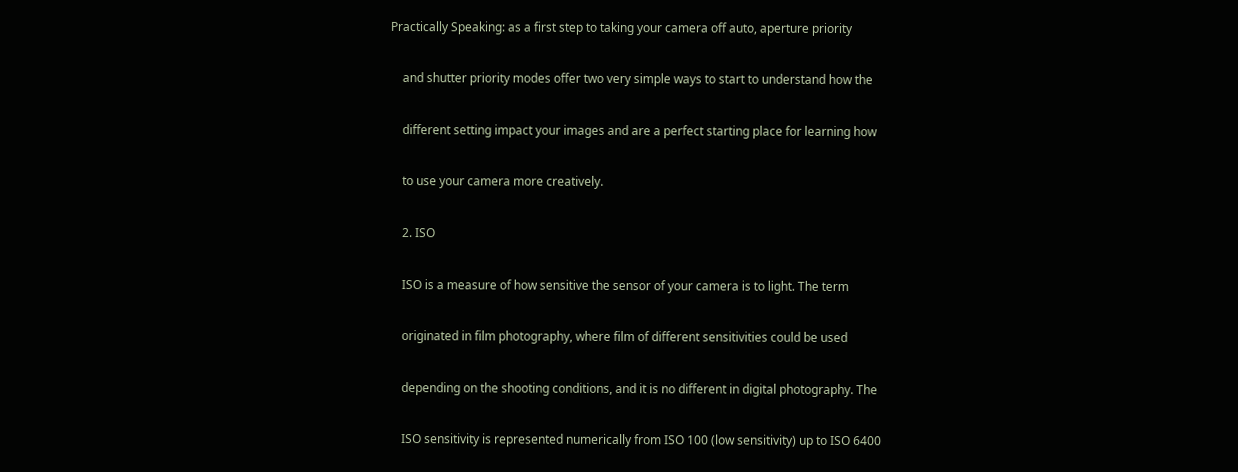Practically Speaking: as a first step to taking your camera off auto, aperture priority

    and shutter priority modes offer two very simple ways to start to understand how the

    different setting impact your images and are a perfect starting place for learning how

    to use your camera more creatively.

    2. ISO

    ISO is a measure of how sensitive the sensor of your camera is to light. The term

    originated in film photography, where film of different sensitivities could be used

    depending on the shooting conditions, and it is no different in digital photography. The

    ISO sensitivity is represented numerically from ISO 100 (low sensitivity) up to ISO 6400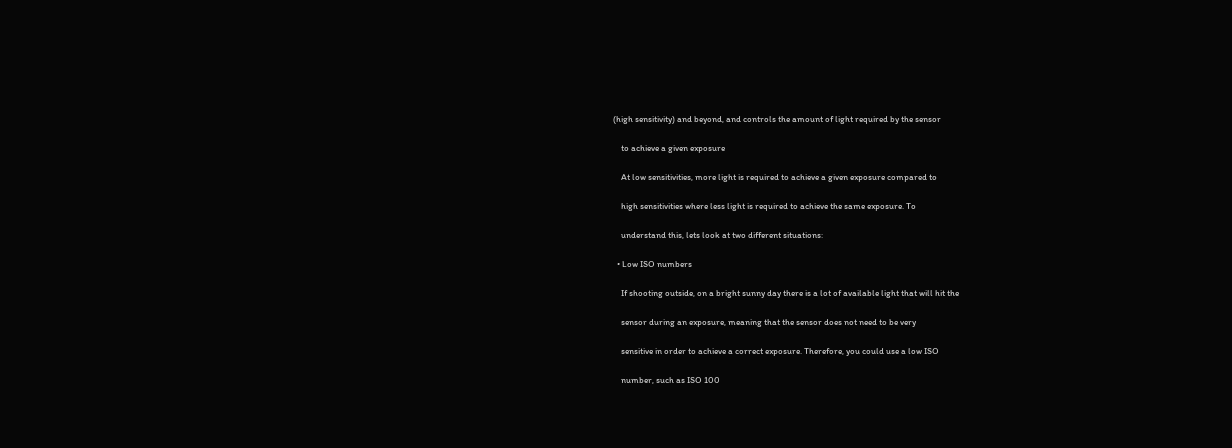(high sensitivity) and beyond, and controls the amount of light required by the sensor

    to achieve a given exposure

    At low sensitivities, more light is required to achieve a given exposure compared to

    high sensitivities where less light is required to achieve the same exposure. To

    understand this, lets look at two different situations:

  • Low ISO numbers

    If shooting outside, on a bright sunny day there is a lot of available light that will hit the

    sensor during an exposure, meaning that the sensor does not need to be very

    sensitive in order to achieve a correct exposure. Therefore, you could use a low ISO

    number, such as ISO 100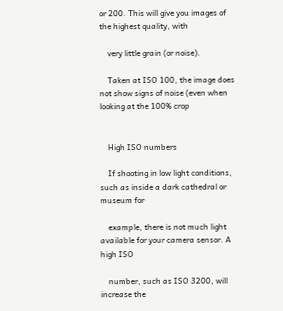or 200. This will give you images of the highest quality, with

    very little grain (or noise).

    Taken at ISO 100, the image does not show signs of noise (even when looking at the 100% crop


    High ISO numbers

    If shooting in low light conditions, such as inside a dark cathedral or museum for

    example, there is not much light available for your camera sensor. A high ISO

    number, such as ISO 3200, will increase the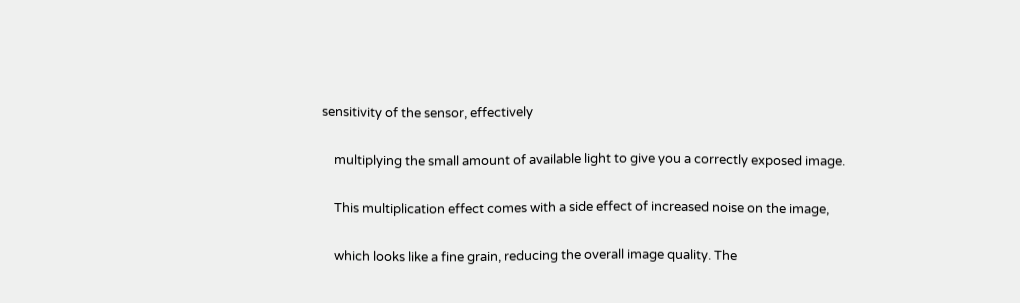sensitivity of the sensor, effectively

    multiplying the small amount of available light to give you a correctly exposed image.

    This multiplication effect comes with a side effect of increased noise on the image,

    which looks like a fine grain, reducing the overall image quality. The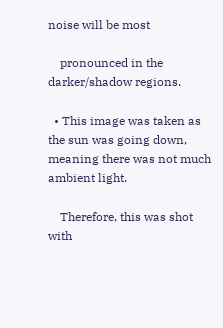noise will be most

    pronounced in the darker/shadow regions.

  • This image was taken as the sun was going down, meaning there was not much ambient light.

    Therefore, this was shot with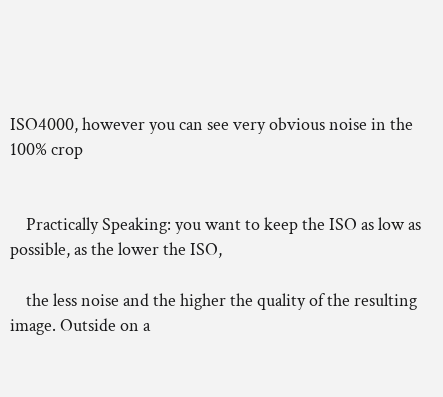ISO4000, however you can see very obvious noise in the 100% crop


    Practically Speaking: you want to keep the ISO as low as possible, as the lower the ISO,

    the less noise and the higher the quality of the resulting image. Outside on a